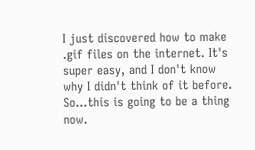I just discovered how to make .gif files on the internet. It's super easy, and I don't know why I didn't think of it before. So...this is going to be a thing now.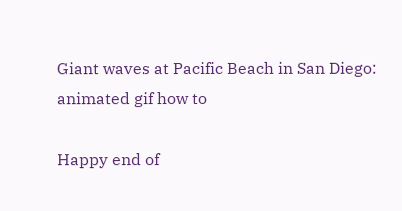Giant waves at Pacific Beach in San Diego:
animated gif how to

Happy end of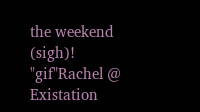the weekend (sigh)!
"gif"Rachel @ Existation